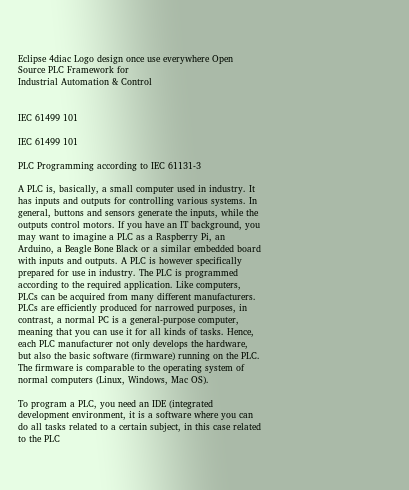Eclipse 4diac Logo design once use everywhere Open Source PLC Framework for
Industrial Automation & Control


IEC 61499 101

IEC 61499 101

PLC Programming according to IEC 61131-3

A PLC is, basically, a small computer used in industry. It has inputs and outputs for controlling various systems. In general, buttons and sensors generate the inputs, while the outputs control motors. If you have an IT background, you may want to imagine a PLC as a Raspberry Pi, an Arduino, a Beagle Bone Black or a similar embedded board with inputs and outputs. A PLC is however specifically prepared for use in industry. The PLC is programmed according to the required application. Like computers, PLCs can be acquired from many different manufacturers. PLCs are efficiently produced for narrowed purposes, in contrast, a normal PC is a general-purpose computer, meaning that you can use it for all kinds of tasks. Hence, each PLC manufacturer not only develops the hardware, but also the basic software (firmware) running on the PLC. The firmware is comparable to the operating system of normal computers (Linux, Windows, Mac OS).

To program a PLC, you need an IDE (integrated development environment, it is a software where you can do all tasks related to a certain subject, in this case related to the PLC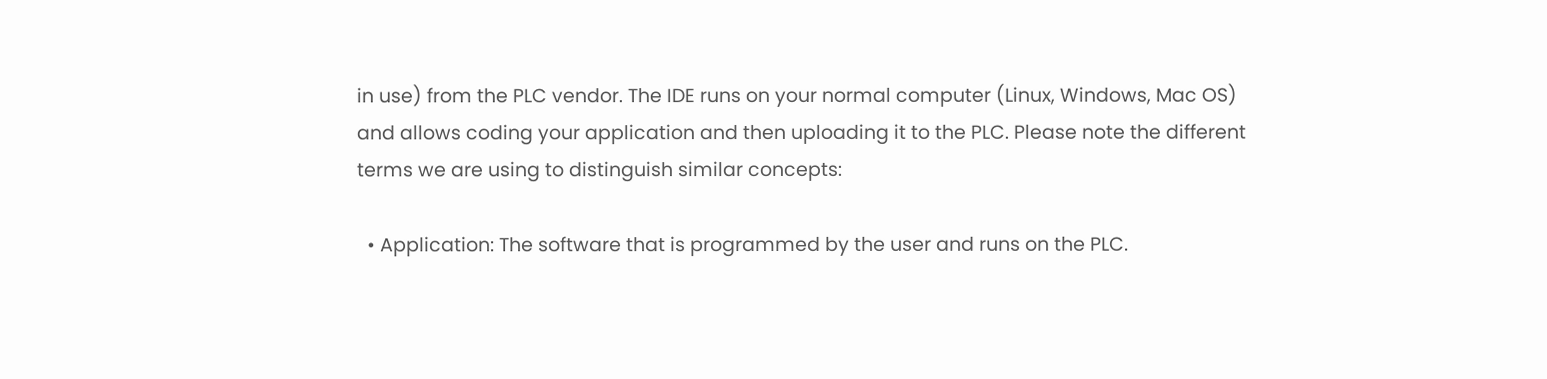in use) from the PLC vendor. The IDE runs on your normal computer (Linux, Windows, Mac OS) and allows coding your application and then uploading it to the PLC. Please note the different terms we are using to distinguish similar concepts:

  • Application: The software that is programmed by the user and runs on the PLC.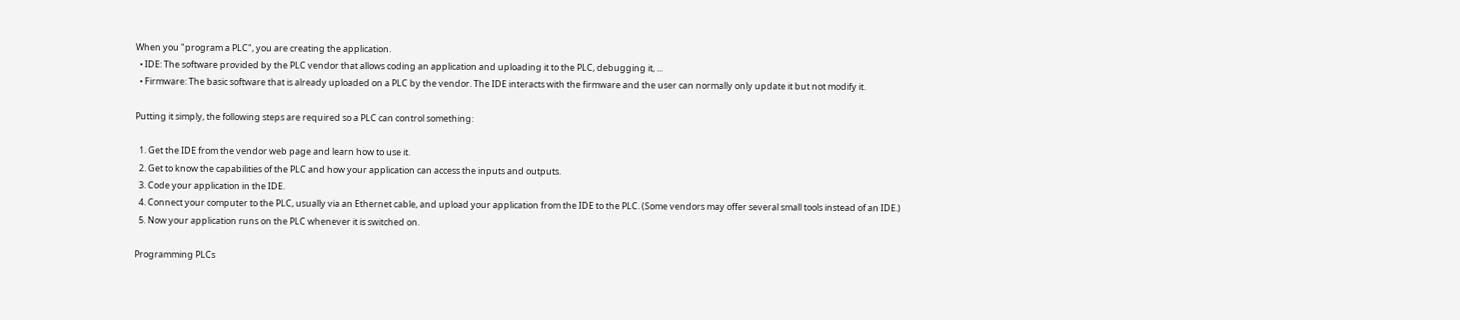When you "program a PLC", you are creating the application.
  • IDE: The software provided by the PLC vendor that allows coding an application and uploading it to the PLC, debugging it, ...
  • Firmware: The basic software that is already uploaded on a PLC by the vendor. The IDE interacts with the firmware and the user can normally only update it but not modify it.

Putting it simply, the following steps are required so a PLC can control something:

  1. Get the IDE from the vendor web page and learn how to use it.
  2. Get to know the capabilities of the PLC and how your application can access the inputs and outputs.
  3. Code your application in the IDE.
  4. Connect your computer to the PLC, usually via an Ethernet cable, and upload your application from the IDE to the PLC. (Some vendors may offer several small tools instead of an IDE.)
  5. Now your application runs on the PLC whenever it is switched on.

Programming PLCs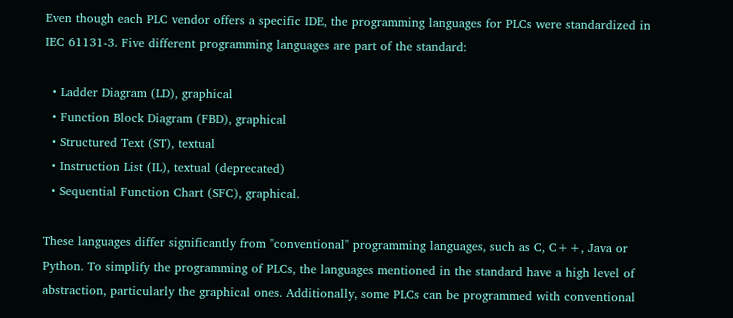Even though each PLC vendor offers a specific IDE, the programming languages for PLCs were standardized in IEC 61131-3. Five different programming languages are part of the standard:

  • Ladder Diagram (LD), graphical
  • Function Block Diagram (FBD), graphical
  • Structured Text (ST), textual
  • Instruction List (IL), textual (deprecated)
  • Sequential Function Chart (SFC), graphical.

These languages differ significantly from "conventional" programming languages, such as C, C++, Java or Python. To simplify the programming of PLCs, the languages mentioned in the standard have a high level of abstraction, particularly the graphical ones. Additionally, some PLCs can be programmed with conventional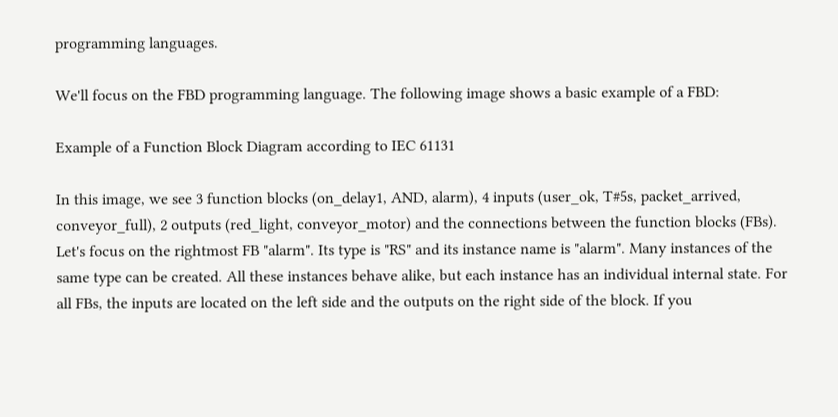programming languages.

We'll focus on the FBD programming language. The following image shows a basic example of a FBD:

Example of a Function Block Diagram according to IEC 61131

In this image, we see 3 function blocks (on_delay1, AND, alarm), 4 inputs (user_ok, T#5s, packet_arrived, conveyor_full), 2 outputs (red_light, conveyor_motor) and the connections between the function blocks (FBs). Let's focus on the rightmost FB "alarm". Its type is "RS" and its instance name is "alarm". Many instances of the same type can be created. All these instances behave alike, but each instance has an individual internal state. For all FBs, the inputs are located on the left side and the outputs on the right side of the block. If you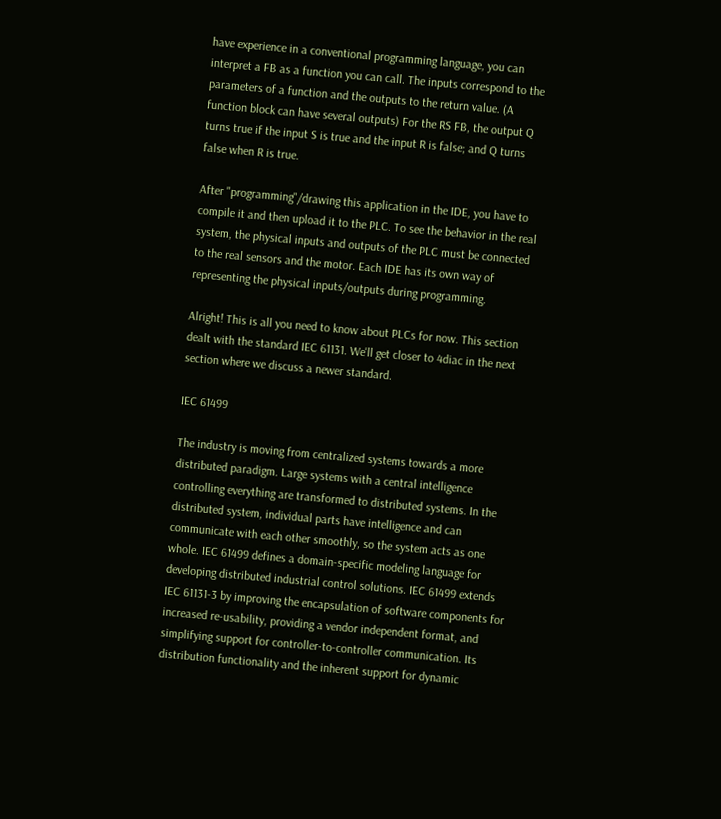have experience in a conventional programming language, you can interpret a FB as a function you can call. The inputs correspond to the parameters of a function and the outputs to the return value. (A function block can have several outputs) For the RS FB, the output Q turns true if the input S is true and the input R is false; and Q turns false when R is true.

After "programming"/drawing this application in the IDE, you have to compile it and then upload it to the PLC. To see the behavior in the real system, the physical inputs and outputs of the PLC must be connected to the real sensors and the motor. Each IDE has its own way of representing the physical inputs/outputs during programming.

Alright! This is all you need to know about PLCs for now. This section dealt with the standard IEC 61131. We'll get closer to 4diac in the next section where we discuss a newer standard.

IEC 61499

The industry is moving from centralized systems towards a more distributed paradigm. Large systems with a central intelligence controlling everything are transformed to distributed systems. In the distributed system, individual parts have intelligence and can communicate with each other smoothly, so the system acts as one whole. IEC 61499 defines a domain-specific modeling language for developing distributed industrial control solutions. IEC 61499 extends IEC 61131-3 by improving the encapsulation of software components for increased re-usability, providing a vendor independent format, and simplifying support for controller-to-controller communication. Its distribution functionality and the inherent support for dynamic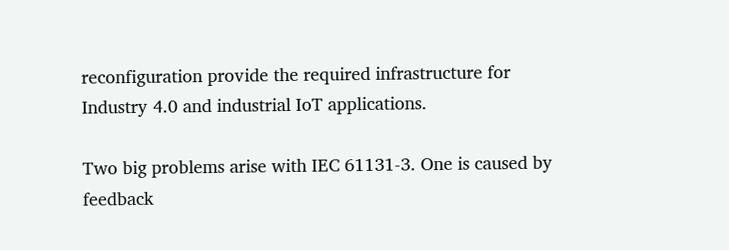reconfiguration provide the required infrastructure for Industry 4.0 and industrial IoT applications.

Two big problems arise with IEC 61131-3. One is caused by feedback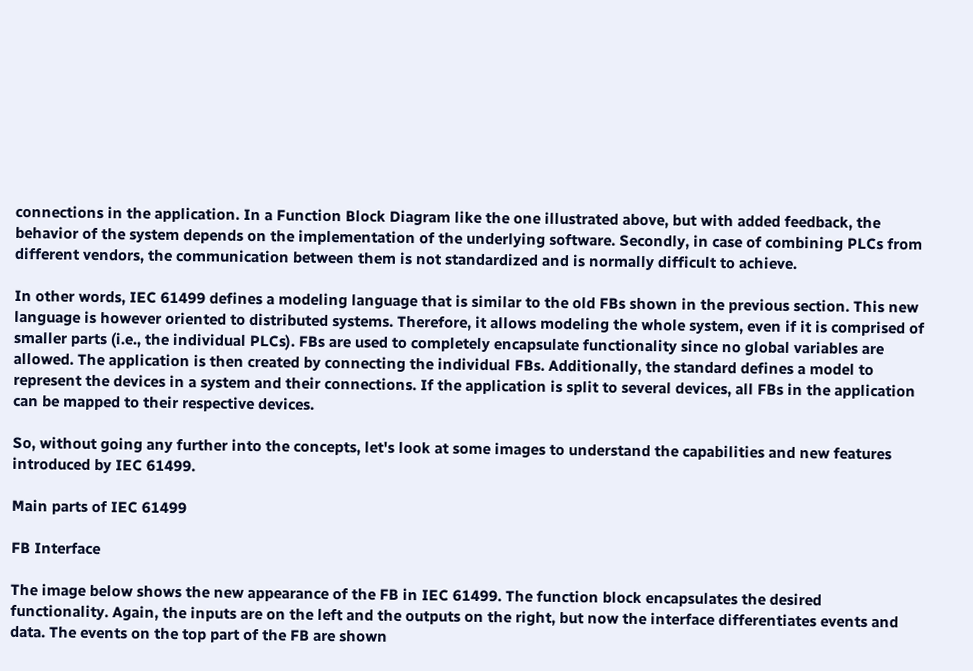connections in the application. In a Function Block Diagram like the one illustrated above, but with added feedback, the behavior of the system depends on the implementation of the underlying software. Secondly, in case of combining PLCs from different vendors, the communication between them is not standardized and is normally difficult to achieve.

In other words, IEC 61499 defines a modeling language that is similar to the old FBs shown in the previous section. This new language is however oriented to distributed systems. Therefore, it allows modeling the whole system, even if it is comprised of smaller parts (i.e., the individual PLCs). FBs are used to completely encapsulate functionality since no global variables are allowed. The application is then created by connecting the individual FBs. Additionally, the standard defines a model to represent the devices in a system and their connections. If the application is split to several devices, all FBs in the application can be mapped to their respective devices.

So, without going any further into the concepts, let's look at some images to understand the capabilities and new features introduced by IEC 61499.

Main parts of IEC 61499

FB Interface

The image below shows the new appearance of the FB in IEC 61499. The function block encapsulates the desired functionality. Again, the inputs are on the left and the outputs on the right, but now the interface differentiates events and data. The events on the top part of the FB are shown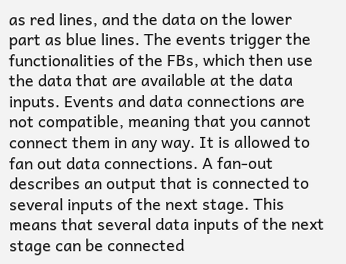as red lines, and the data on the lower part as blue lines. The events trigger the functionalities of the FBs, which then use the data that are available at the data inputs. Events and data connections are not compatible, meaning that you cannot connect them in any way. It is allowed to fan out data connections. A fan-out describes an output that is connected to several inputs of the next stage. This means that several data inputs of the next stage can be connected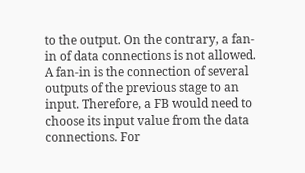to the output. On the contrary, a fan-in of data connections is not allowed. A fan-in is the connection of several outputs of the previous stage to an input. Therefore, a FB would need to choose its input value from the data connections. For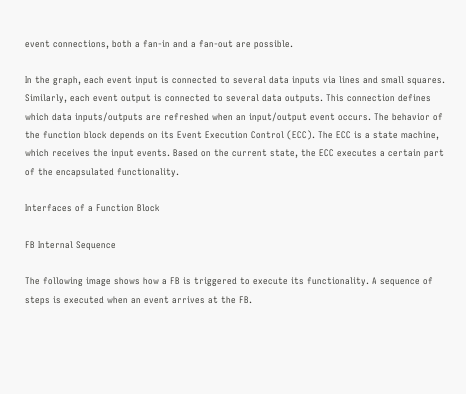event connections, both a fan-in and a fan-out are possible.

In the graph, each event input is connected to several data inputs via lines and small squares. Similarly, each event output is connected to several data outputs. This connection defines which data inputs/outputs are refreshed when an input/output event occurs. The behavior of the function block depends on its Event Execution Control (ECC). The ECC is a state machine, which receives the input events. Based on the current state, the ECC executes a certain part of the encapsulated functionality.

Interfaces of a Function Block

FB Internal Sequence

The following image shows how a FB is triggered to execute its functionality. A sequence of steps is executed when an event arrives at the FB.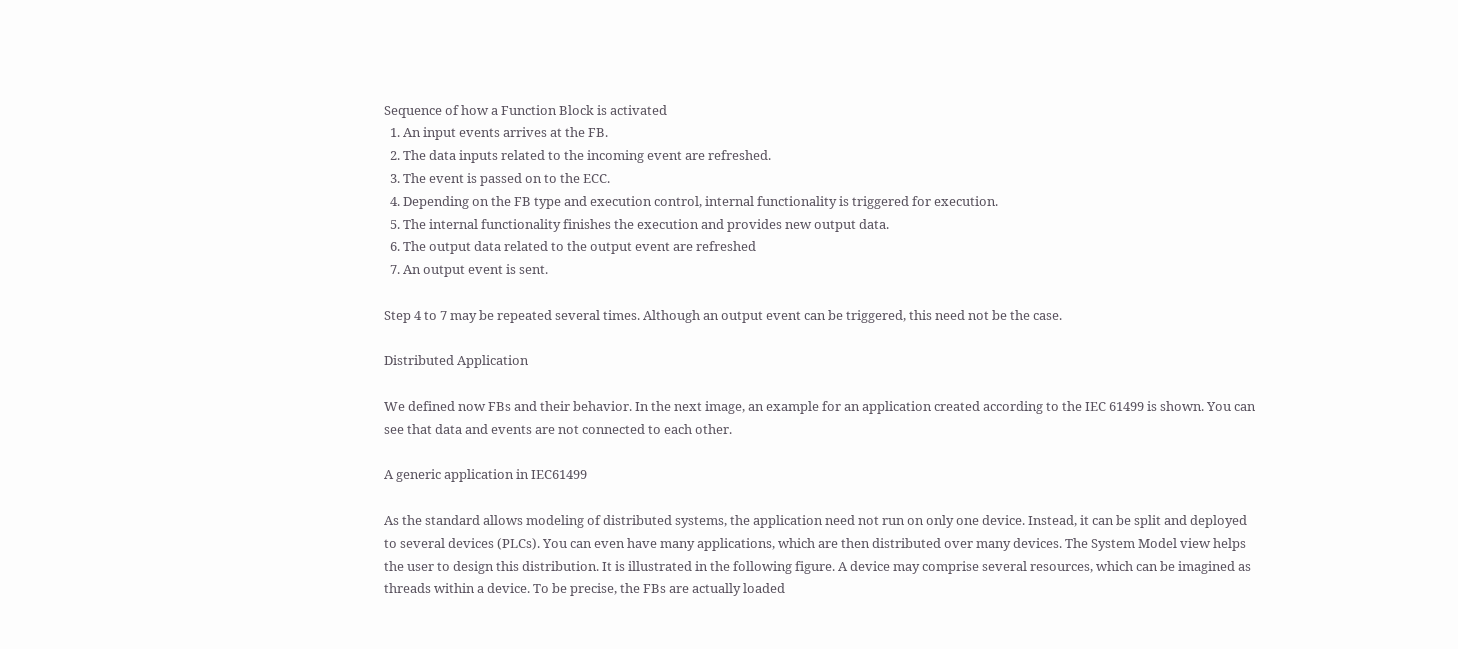Sequence of how a Function Block is activated
  1. An input events arrives at the FB.
  2. The data inputs related to the incoming event are refreshed.
  3. The event is passed on to the ECC.
  4. Depending on the FB type and execution control, internal functionality is triggered for execution.
  5. The internal functionality finishes the execution and provides new output data.
  6. The output data related to the output event are refreshed
  7. An output event is sent.

Step 4 to 7 may be repeated several times. Although an output event can be triggered, this need not be the case.

Distributed Application

We defined now FBs and their behavior. In the next image, an example for an application created according to the IEC 61499 is shown. You can see that data and events are not connected to each other.

A generic application in IEC61499

As the standard allows modeling of distributed systems, the application need not run on only one device. Instead, it can be split and deployed to several devices (PLCs). You can even have many applications, which are then distributed over many devices. The System Model view helps the user to design this distribution. It is illustrated in the following figure. A device may comprise several resources, which can be imagined as threads within a device. To be precise, the FBs are actually loaded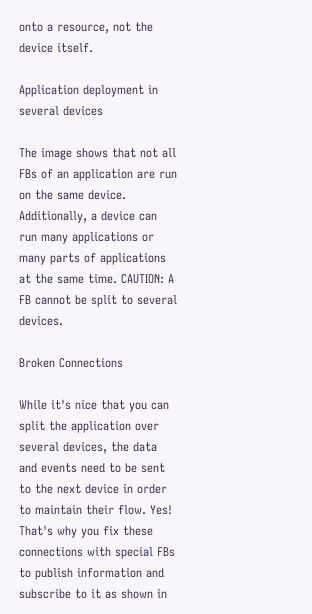onto a resource, not the device itself.

Application deployment in several devices

The image shows that not all FBs of an application are run on the same device. Additionally, a device can run many applications or many parts of applications at the same time. CAUTION: A FB cannot be split to several devices.

Broken Connections

While it's nice that you can split the application over several devices, the data and events need to be sent to the next device in order to maintain their flow. Yes! That's why you fix these connections with special FBs to publish information and subscribe to it as shown in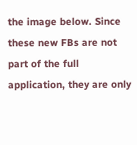the image below. Since these new FBs are not part of the full application, they are only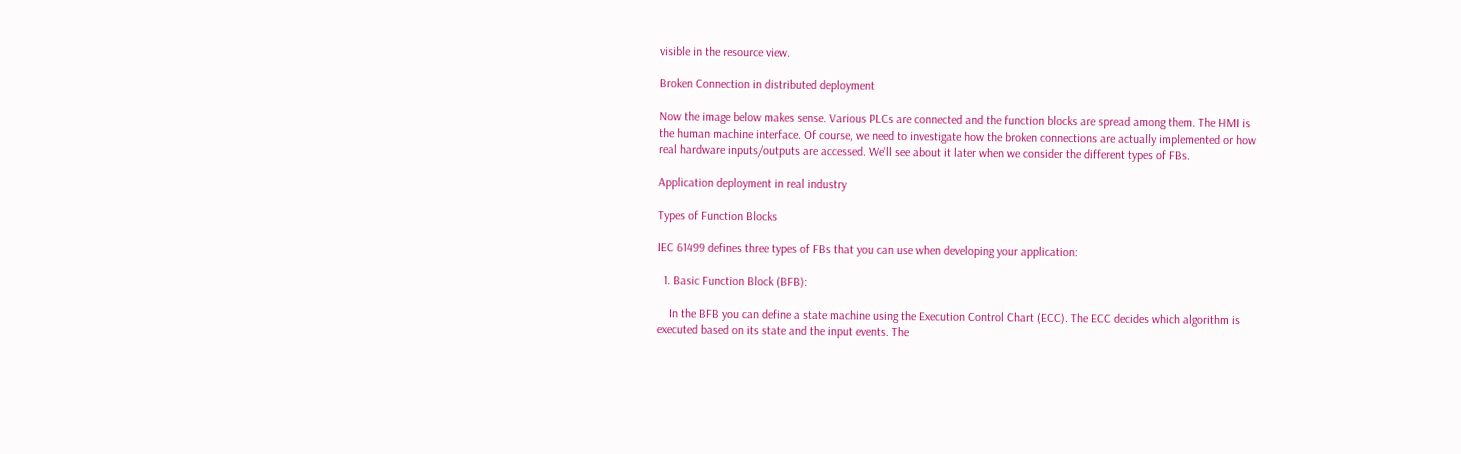visible in the resource view.

Broken Connection in distributed deployment

Now the image below makes sense. Various PLCs are connected and the function blocks are spread among them. The HMI is the human machine interface. Of course, we need to investigate how the broken connections are actually implemented or how real hardware inputs/outputs are accessed. We'll see about it later when we consider the different types of FBs.

Application deployment in real industry

Types of Function Blocks

IEC 61499 defines three types of FBs that you can use when developing your application:

  1. Basic Function Block (BFB):

    In the BFB you can define a state machine using the Execution Control Chart (ECC). The ECC decides which algorithm is executed based on its state and the input events. The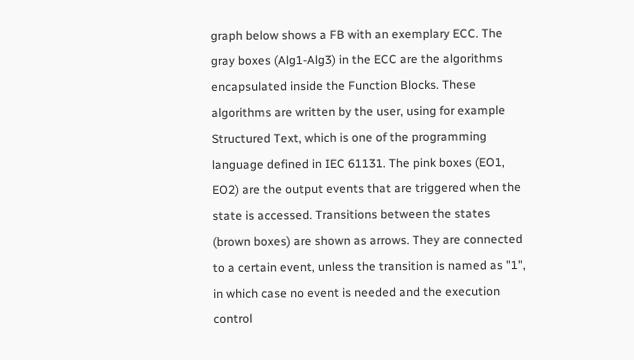graph below shows a FB with an exemplary ECC. The gray boxes (Alg1-Alg3) in the ECC are the algorithms encapsulated inside the Function Blocks. These algorithms are written by the user, using for example Structured Text, which is one of the programming language defined in IEC 61131. The pink boxes (EO1, EO2) are the output events that are triggered when the state is accessed. Transitions between the states (brown boxes) are shown as arrows. They are connected to a certain event, unless the transition is named as "1", in which case no event is needed and the execution control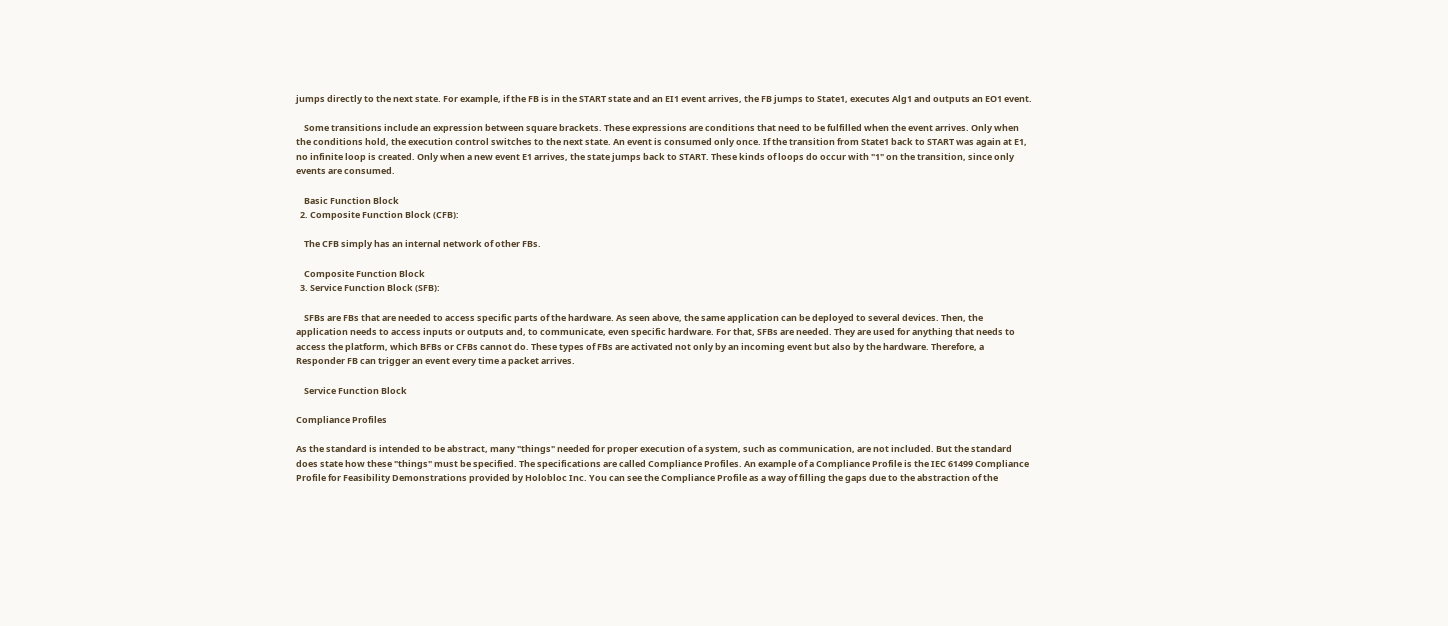jumps directly to the next state. For example, if the FB is in the START state and an EI1 event arrives, the FB jumps to State1, executes Alg1 and outputs an EO1 event.

    Some transitions include an expression between square brackets. These expressions are conditions that need to be fulfilled when the event arrives. Only when the conditions hold, the execution control switches to the next state. An event is consumed only once. If the transition from State1 back to START was again at E1, no infinite loop is created. Only when a new event E1 arrives, the state jumps back to START. These kinds of loops do occur with "1" on the transition, since only events are consumed.

    Basic Function Block
  2. Composite Function Block (CFB):

    The CFB simply has an internal network of other FBs.

    Composite Function Block
  3. Service Function Block (SFB):

    SFBs are FBs that are needed to access specific parts of the hardware. As seen above, the same application can be deployed to several devices. Then, the application needs to access inputs or outputs and, to communicate, even specific hardware. For that, SFBs are needed. They are used for anything that needs to access the platform, which BFBs or CFBs cannot do. These types of FBs are activated not only by an incoming event but also by the hardware. Therefore, a Responder FB can trigger an event every time a packet arrives.

    Service Function Block

Compliance Profiles

As the standard is intended to be abstract, many "things" needed for proper execution of a system, such as communication, are not included. But the standard does state how these "things" must be specified. The specifications are called Compliance Profiles. An example of a Compliance Profile is the IEC 61499 Compliance Profile for Feasibility Demonstrations provided by Holobloc Inc. You can see the Compliance Profile as a way of filling the gaps due to the abstraction of the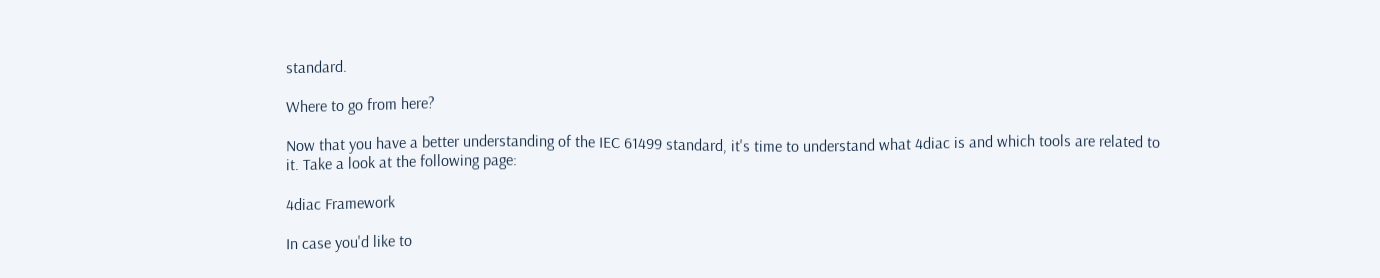standard.

Where to go from here?

Now that you have a better understanding of the IEC 61499 standard, it's time to understand what 4diac is and which tools are related to it. Take a look at the following page:

4diac Framework

In case you'd like to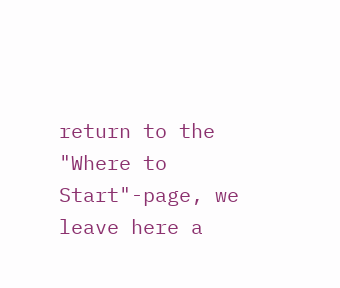return to the "Where to Start"-page, we leave here a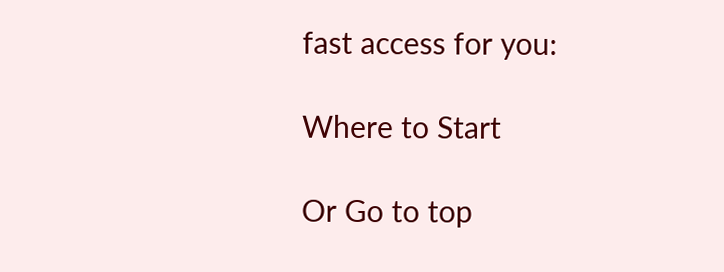fast access for you:

Where to Start

Or Go to top